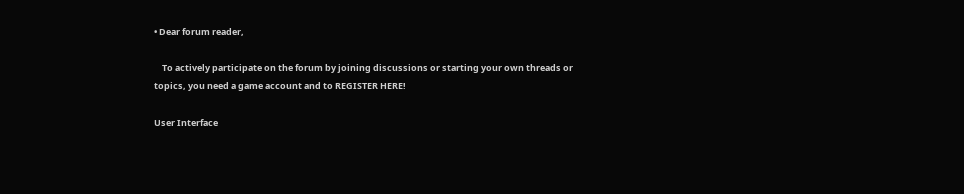• Dear forum reader,

    To actively participate on the forum by joining discussions or starting your own threads or topics, you need a game account and to REGISTER HERE!

User Interface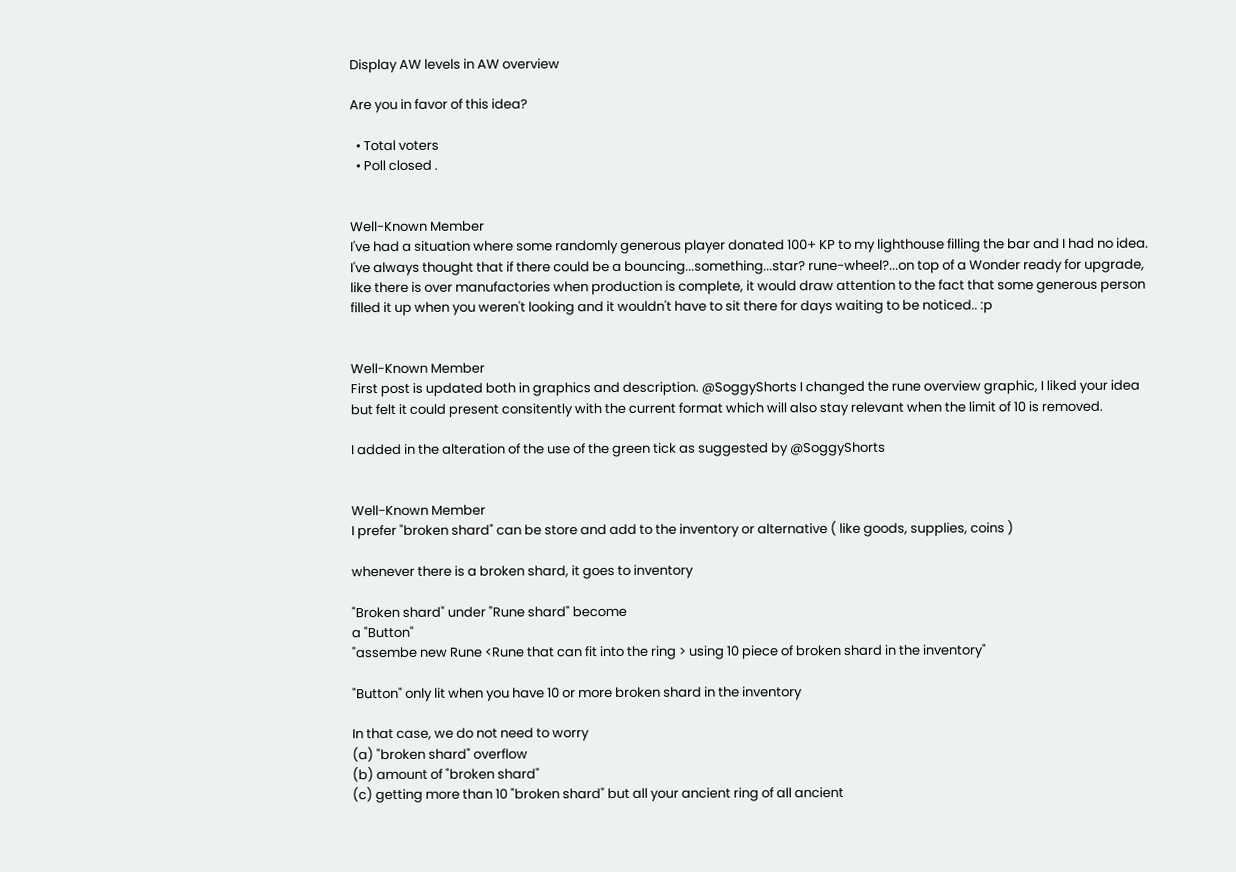Display AW levels in AW overview

Are you in favor of this idea?

  • Total voters
  • Poll closed .


Well-Known Member
I've had a situation where some randomly generous player donated 100+ KP to my lighthouse filling the bar and I had no idea.
I've always thought that if there could be a bouncing...something...star? rune-wheel?...on top of a Wonder ready for upgrade, like there is over manufactories when production is complete, it would draw attention to the fact that some generous person filled it up when you weren't looking and it wouldn't have to sit there for days waiting to be noticed.. :p


Well-Known Member
First post is updated both in graphics and description. @SoggyShorts I changed the rune overview graphic, I liked your idea but felt it could present consitently with the current format which will also stay relevant when the limit of 10 is removed.

I added in the alteration of the use of the green tick as suggested by @SoggyShorts


Well-Known Member
I prefer "broken shard" can be store and add to the inventory or alternative ( like goods, supplies, coins )

whenever there is a broken shard, it goes to inventory

"Broken shard" under "Rune shard" become
a "Button"
"assembe new Rune <Rune that can fit into the ring > using 10 piece of broken shard in the inventory"

"Button" only lit when you have 10 or more broken shard in the inventory

In that case, we do not need to worry
(a) "broken shard" overflow
(b) amount of "broken shard"
(c) getting more than 10 "broken shard" but all your ancient ring of all ancient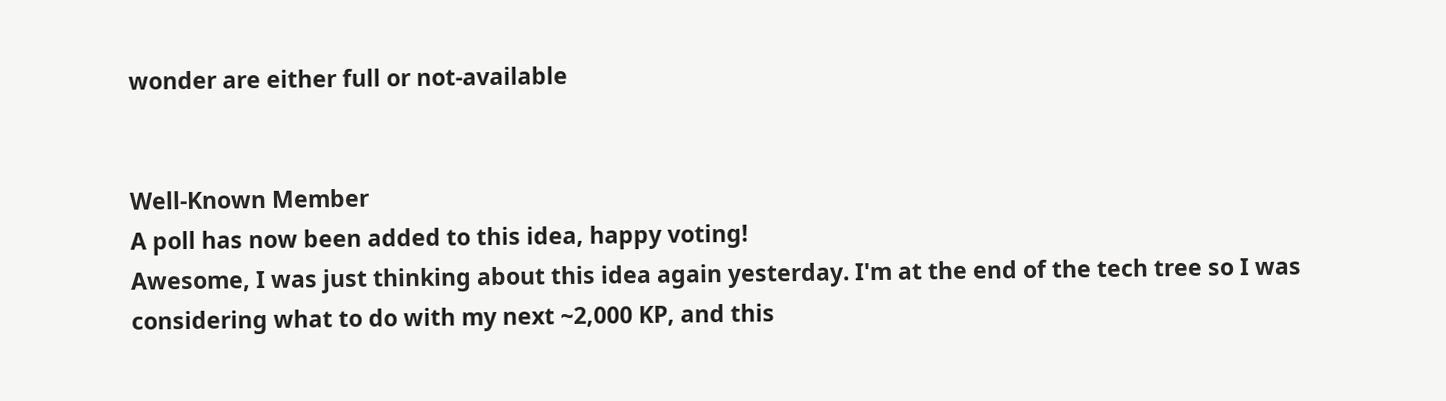wonder are either full or not-available


Well-Known Member
A poll has now been added to this idea, happy voting!
Awesome, I was just thinking about this idea again yesterday. I'm at the end of the tech tree so I was considering what to do with my next ~2,000 KP, and this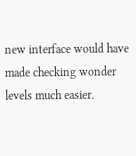new interface would have made checking wonder levels much easier.